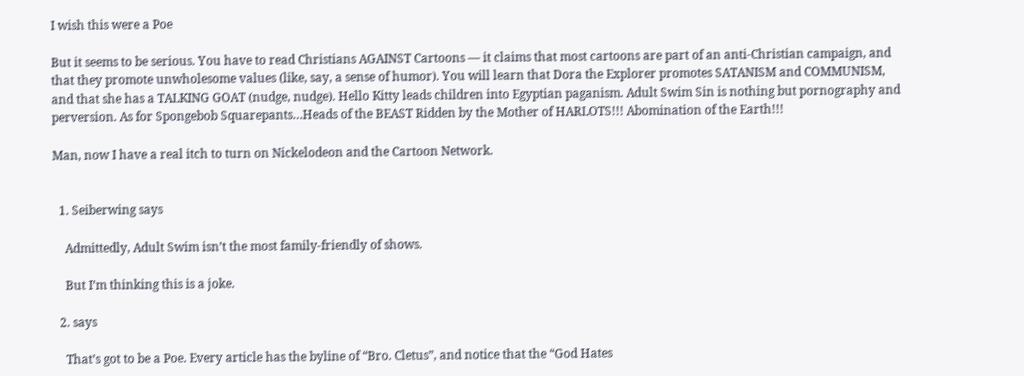I wish this were a Poe

But it seems to be serious. You have to read Christians AGAINST Cartoons — it claims that most cartoons are part of an anti-Christian campaign, and that they promote unwholesome values (like, say, a sense of humor). You will learn that Dora the Explorer promotes SATANISM and COMMUNISM, and that she has a TALKING GOAT (nudge, nudge). Hello Kitty leads children into Egyptian paganism. Adult Swim Sin is nothing but pornography and perversion. As for Spongebob Squarepants…Heads of the BEAST Ridden by the Mother of HARLOTS!!! Abomination of the Earth!!!

Man, now I have a real itch to turn on Nickelodeon and the Cartoon Network.


  1. Seiberwing says

    Admittedly, Adult Swim isn’t the most family-friendly of shows.

    But I’m thinking this is a joke.

  2. says

    That’s got to be a Poe. Every article has the byline of “Bro. Cletus”, and notice that the “God Hates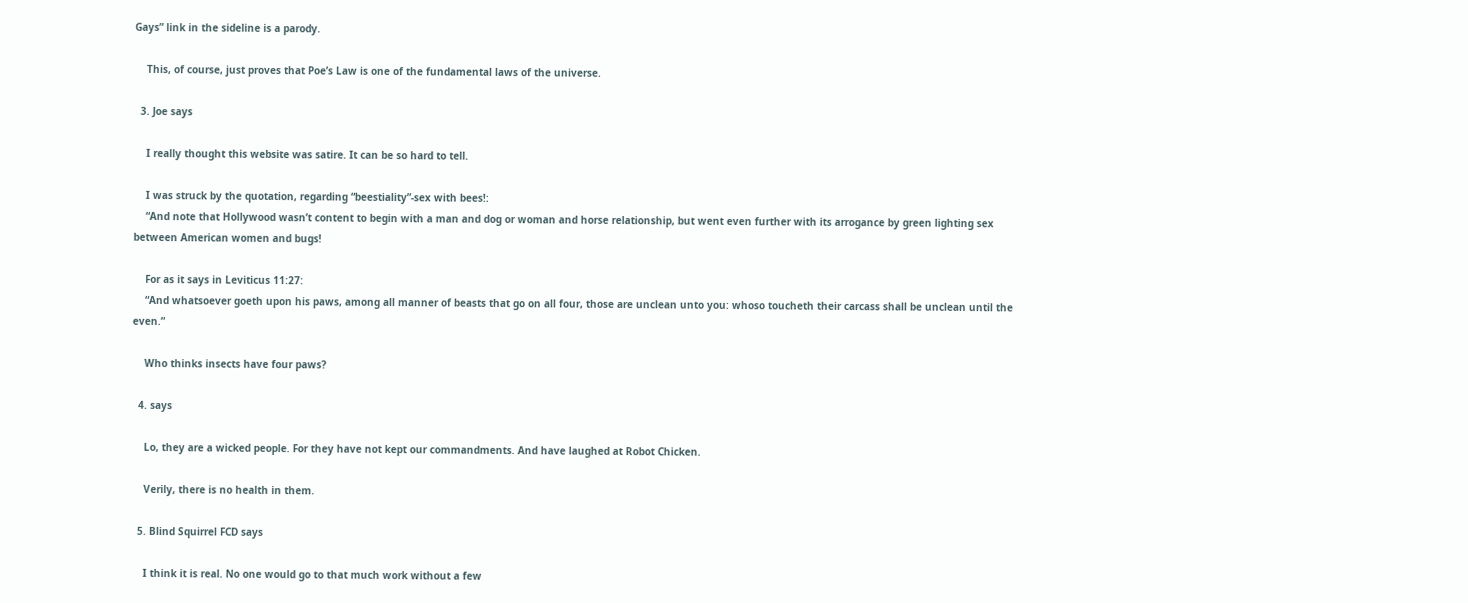Gays” link in the sideline is a parody.

    This, of course, just proves that Poe’s Law is one of the fundamental laws of the universe.

  3. Joe says

    I really thought this website was satire. It can be so hard to tell.

    I was struck by the quotation, regarding “beestiality”-sex with bees!:
    “And note that Hollywood wasn’t content to begin with a man and dog or woman and horse relationship, but went even further with its arrogance by green lighting sex between American women and bugs!

    For as it says in Leviticus 11:27:
    “And whatsoever goeth upon his paws, among all manner of beasts that go on all four, those are unclean unto you: whoso toucheth their carcass shall be unclean until the even.”

    Who thinks insects have four paws?

  4. says

    Lo, they are a wicked people. For they have not kept our commandments. And have laughed at Robot Chicken.

    Verily, there is no health in them.

  5. Blind Squirrel FCD says

    I think it is real. No one would go to that much work without a few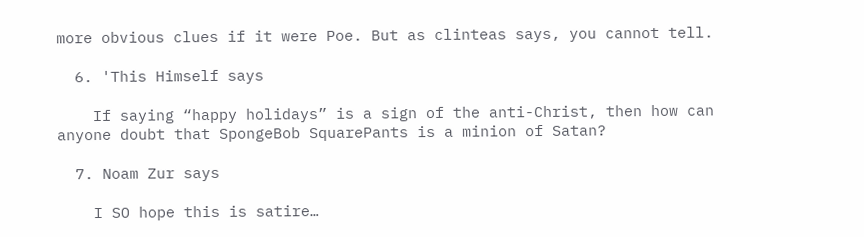more obvious clues if it were Poe. But as clinteas says, you cannot tell.

  6. 'This Himself says

    If saying “happy holidays” is a sign of the anti-Christ, then how can anyone doubt that SpongeBob SquarePants is a minion of Satan?

  7. Noam Zur says

    I SO hope this is satire…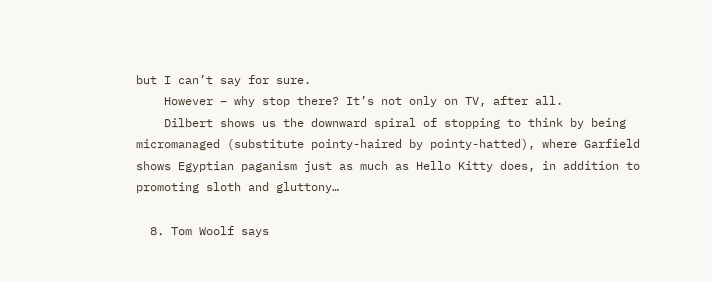but I can’t say for sure.
    However – why stop there? It’s not only on TV, after all.
    Dilbert shows us the downward spiral of stopping to think by being micromanaged (substitute pointy-haired by pointy-hatted), where Garfield shows Egyptian paganism just as much as Hello Kitty does, in addition to promoting sloth and gluttony…

  8. Tom Woolf says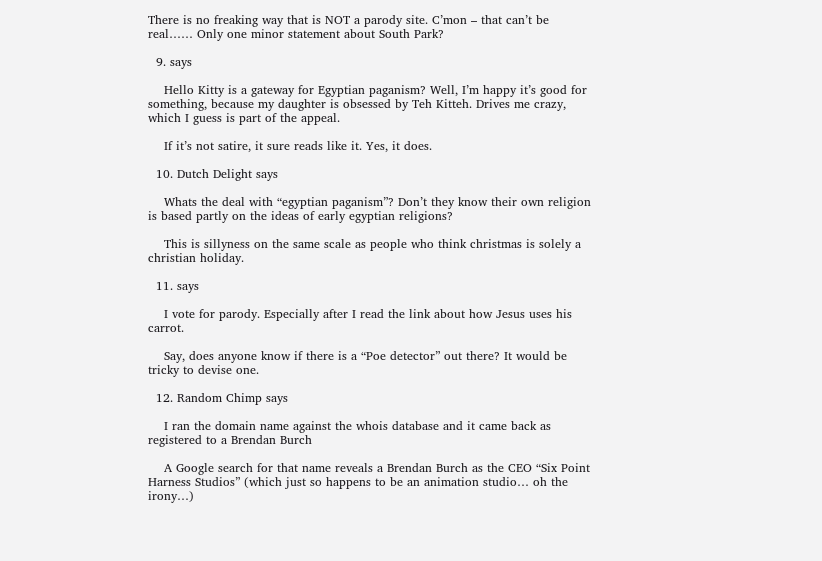There is no freaking way that is NOT a parody site. C’mon – that can’t be real…… Only one minor statement about South Park?

  9. says

    Hello Kitty is a gateway for Egyptian paganism? Well, I’m happy it’s good for something, because my daughter is obsessed by Teh Kitteh. Drives me crazy, which I guess is part of the appeal.

    If it’s not satire, it sure reads like it. Yes, it does.

  10. Dutch Delight says

    Whats the deal with “egyptian paganism”? Don’t they know their own religion is based partly on the ideas of early egyptian religions?

    This is sillyness on the same scale as people who think christmas is solely a christian holiday.

  11. says

    I vote for parody. Especially after I read the link about how Jesus uses his carrot.

    Say, does anyone know if there is a “Poe detector” out there? It would be tricky to devise one.

  12. Random Chimp says

    I ran the domain name against the whois database and it came back as registered to a Brendan Burch

    A Google search for that name reveals a Brendan Burch as the CEO “Six Point Harness Studios” (which just so happens to be an animation studio… oh the irony…)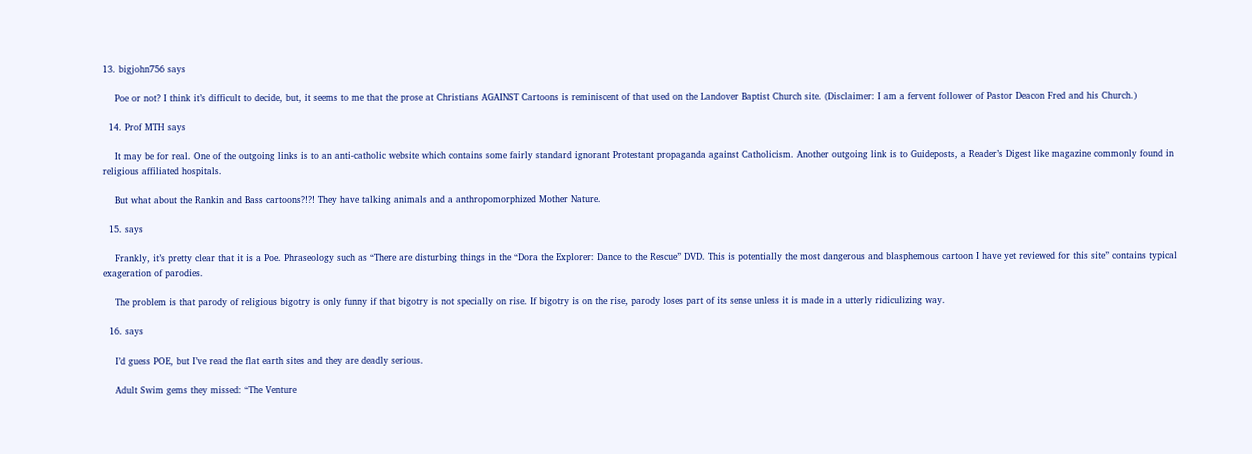13. bigjohn756 says

    Poe or not? I think it’s difficult to decide, but, it seems to me that the prose at Christians AGAINST Cartoons is reminiscent of that used on the Landover Baptist Church site. (Disclaimer: I am a fervent follower of Pastor Deacon Fred and his Church.)

  14. Prof MTH says

    It may be for real. One of the outgoing links is to an anti-catholic website which contains some fairly standard ignorant Protestant propaganda against Catholicism. Another outgoing link is to Guideposts, a Reader’s Digest like magazine commonly found in religious affiliated hospitals.

    But what about the Rankin and Bass cartoons?!?! They have talking animals and a anthropomorphized Mother Nature.

  15. says

    Frankly, it’s pretty clear that it is a Poe. Phraseology such as “There are disturbing things in the “Dora the Explorer: Dance to the Rescue” DVD. This is potentially the most dangerous and blasphemous cartoon I have yet reviewed for this site” contains typical exageration of parodies.

    The problem is that parody of religious bigotry is only funny if that bigotry is not specially on rise. If bigotry is on the rise, parody loses part of its sense unless it is made in a utterly ridiculizing way.

  16. says

    I’d guess POE, but I’ve read the flat earth sites and they are deadly serious.

    Adult Swim gems they missed: “The Venture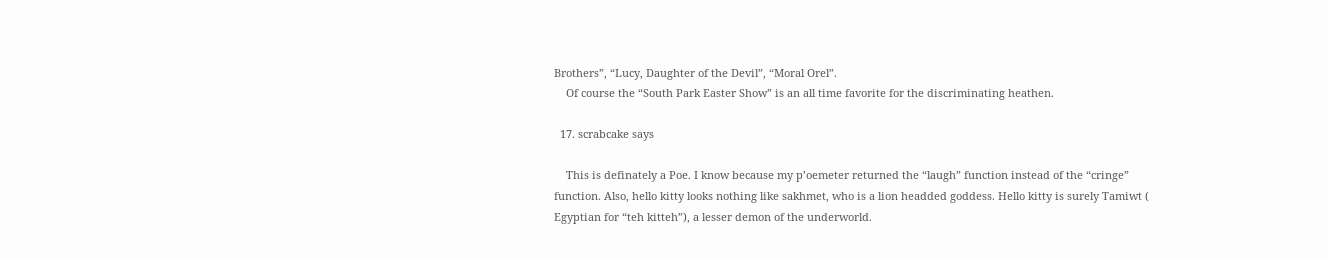Brothers”, “Lucy, Daughter of the Devil”, “Moral Orel”.
    Of course the “South Park Easter Show” is an all time favorite for the discriminating heathen.

  17. scrabcake says

    This is definately a Poe. I know because my p’oemeter returned the “laugh” function instead of the “cringe” function. Also, hello kitty looks nothing like sakhmet, who is a lion headded goddess. Hello kitty is surely Tamiwt ( Egyptian for “teh kitteh”), a lesser demon of the underworld.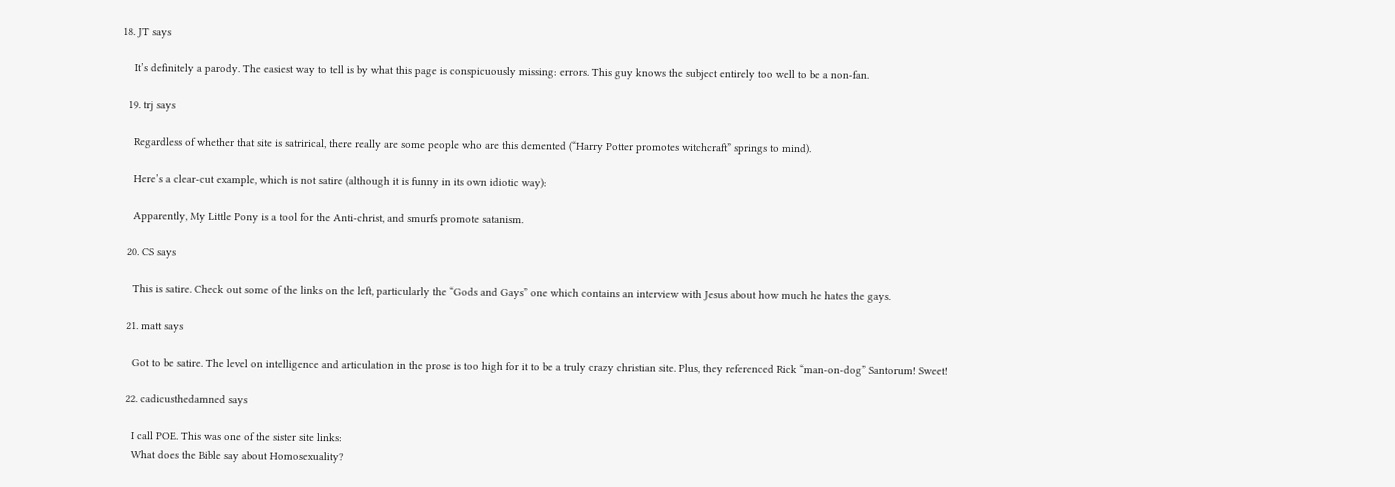18. JT says

    It’s definitely a parody. The easiest way to tell is by what this page is conspicuously missing: errors. This guy knows the subject entirely too well to be a non-fan.

  19. trj says

    Regardless of whether that site is satrirical, there really are some people who are this demented (“Harry Potter promotes witchcraft” springs to mind).

    Here’s a clear-cut example, which is not satire (although it is funny in its own idiotic way):

    Apparently, My Little Pony is a tool for the Anti-christ, and smurfs promote satanism.

  20. CS says

    This is satire. Check out some of the links on the left, particularly the “Gods and Gays” one which contains an interview with Jesus about how much he hates the gays.

  21. matt says

    Got to be satire. The level on intelligence and articulation in the prose is too high for it to be a truly crazy christian site. Plus, they referenced Rick “man-on-dog” Santorum! Sweet!

  22. cadicusthedamned says

    I call POE. This was one of the sister site links:
    What does the Bible say about Homosexuality?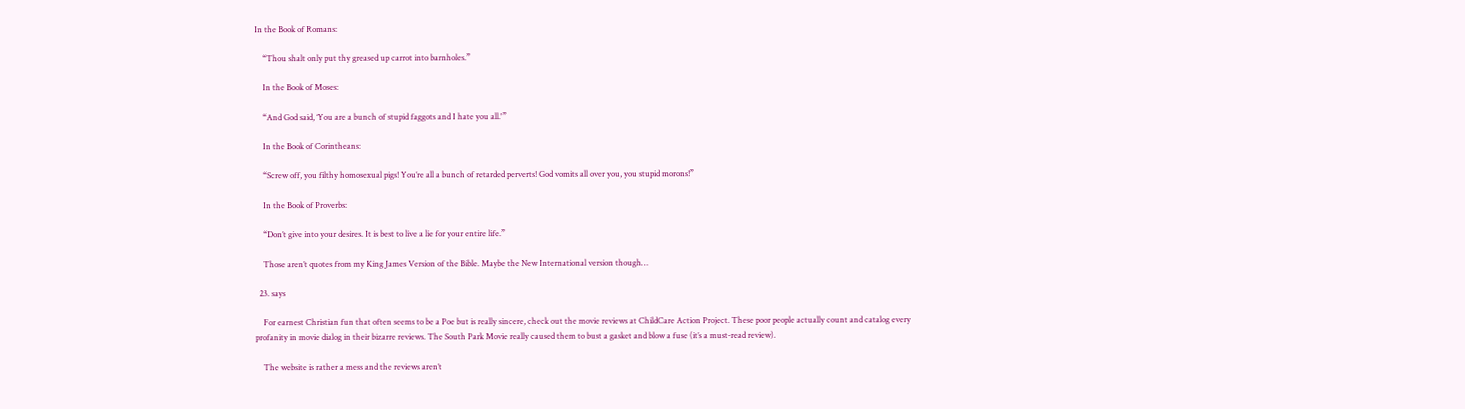In the Book of Romans:

    “Thou shalt only put thy greased up carrot into barnholes.”

    In the Book of Moses:

    “And God said, ‘You are a bunch of stupid faggots and I hate you all.'”

    In the Book of Corintheans:

    “Screw off, you filthy homosexual pigs! You’re all a bunch of retarded perverts! God vomits all over you, you stupid morons!”

    In the Book of Proverbs:

    “Don’t give into your desires. It is best to live a lie for your entire life.”

    Those aren’t quotes from my King James Version of the Bible. Maybe the New International version though…

  23. says

    For earnest Christian fun that often seems to be a Poe but is really sincere, check out the movie reviews at ChildCare Action Project. These poor people actually count and catalog every profanity in movie dialog in their bizarre reviews. The South Park Movie really caused them to bust a gasket and blow a fuse (it’s a must-read review).

    The website is rather a mess and the reviews aren’t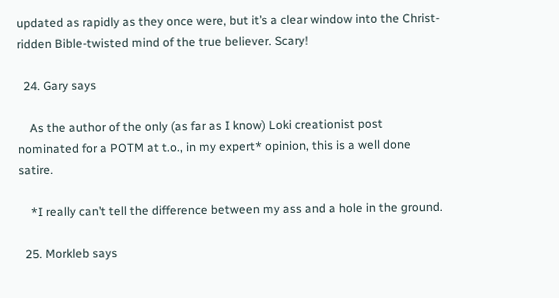updated as rapidly as they once were, but it’s a clear window into the Christ-ridden Bible-twisted mind of the true believer. Scary!

  24. Gary says

    As the author of the only (as far as I know) Loki creationist post nominated for a POTM at t.o., in my expert* opinion, this is a well done satire.

    *I really can’t tell the difference between my ass and a hole in the ground.

  25. Morkleb says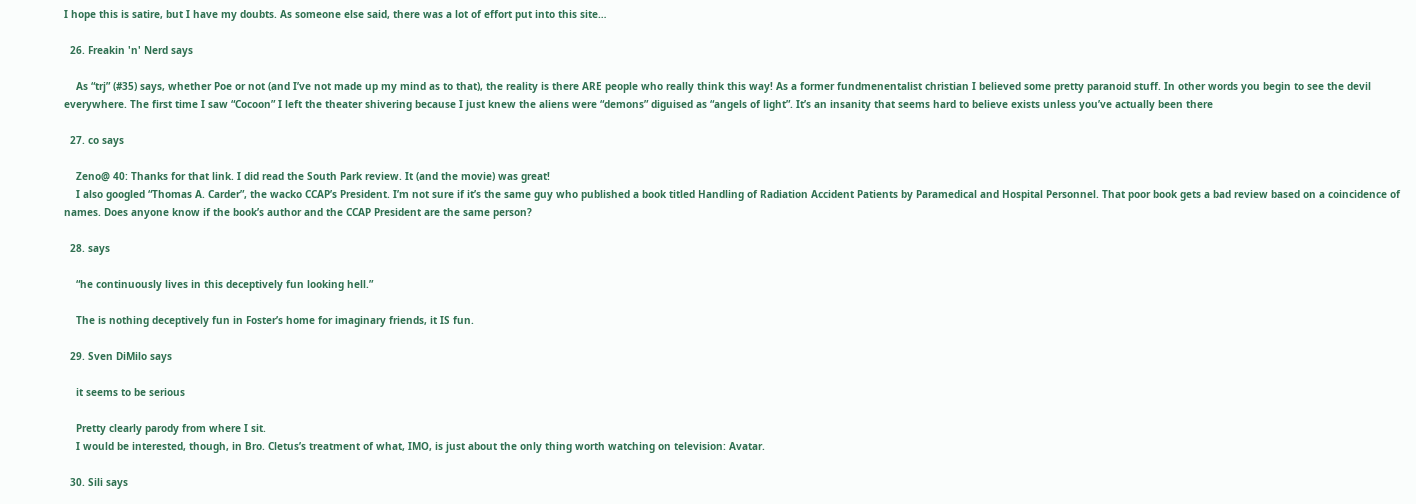I hope this is satire, but I have my doubts. As someone else said, there was a lot of effort put into this site…

  26. Freakin 'n' Nerd says

    As “trj” (#35) says, whether Poe or not (and I’ve not made up my mind as to that), the reality is there ARE people who really think this way! As a former fundmenentalist christian I believed some pretty paranoid stuff. In other words you begin to see the devil everywhere. The first time I saw “Cocoon” I left the theater shivering because I just knew the aliens were “demons” diguised as “angels of light”. It’s an insanity that seems hard to believe exists unless you’ve actually been there

  27. co says

    Zeno@ 40: Thanks for that link. I did read the South Park review. It (and the movie) was great!
    I also googled “Thomas A. Carder”, the wacko CCAP’s President. I’m not sure if it’s the same guy who published a book titled Handling of Radiation Accident Patients by Paramedical and Hospital Personnel. That poor book gets a bad review based on a coincidence of names. Does anyone know if the book’s author and the CCAP President are the same person?

  28. says

    “he continuously lives in this deceptively fun looking hell.”

    The is nothing deceptively fun in Foster’s home for imaginary friends, it IS fun.

  29. Sven DiMilo says

    it seems to be serious

    Pretty clearly parody from where I sit.
    I would be interested, though, in Bro. Cletus’s treatment of what, IMO, is just about the only thing worth watching on television: Avatar.

  30. Sili says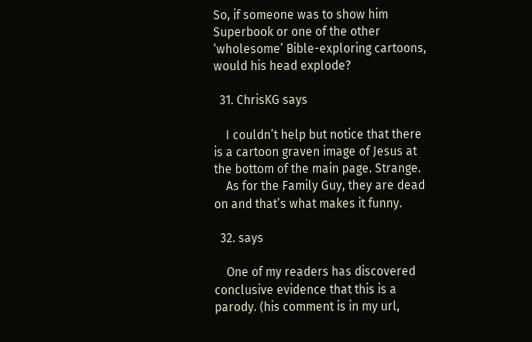So, if someone was to show him Superbook or one of the other ‘wholesome’ Bible-exploring cartoons, would his head explode?

  31. ChrisKG says

    I couldn’t help but notice that there is a cartoon graven image of Jesus at the bottom of the main page. Strange.
    As for the Family Guy, they are dead on and that’s what makes it funny.

  32. says

    One of my readers has discovered conclusive evidence that this is a parody. (his comment is in my url,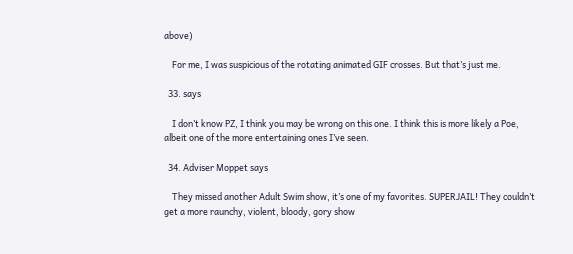above)

    For me, I was suspicious of the rotating animated GIF crosses. But that’s just me.

  33. says

    I don’t know PZ, I think you may be wrong on this one. I think this is more likely a Poe, albeit one of the more entertaining ones I’ve seen.

  34. Adviser Moppet says

    They missed another Adult Swim show, it’s one of my favorites. SUPERJAIL! They couldn’t get a more raunchy, violent, bloody, gory show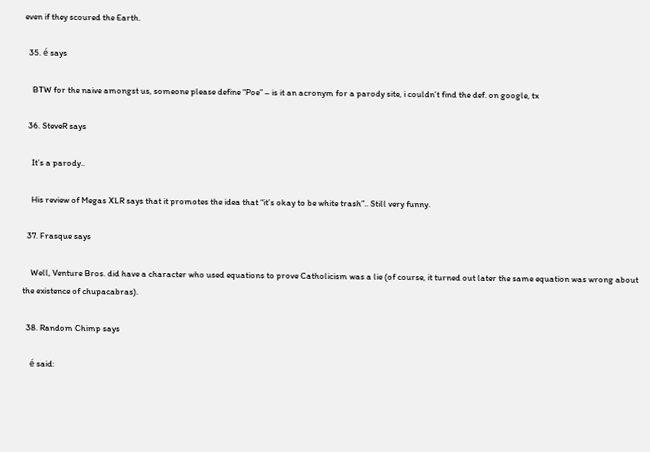even if they scoured the Earth.

  35. é says

    BTW for the naive amongst us, someone please define “Poe” – is it an acronym for a parody site, i couldn’t find the def. on google, tx

  36. SteveR says

    It’s a parody..

    His review of Megas XLR says that it promotes the idea that “it’s okay to be white trash”.. Still very funny.

  37. Frasque says

    Well, Venture Bros. did have a character who used equations to prove Catholicism was a lie (of course, it turned out later the same equation was wrong about the existence of chupacabras).

  38. Random Chimp says

    é said: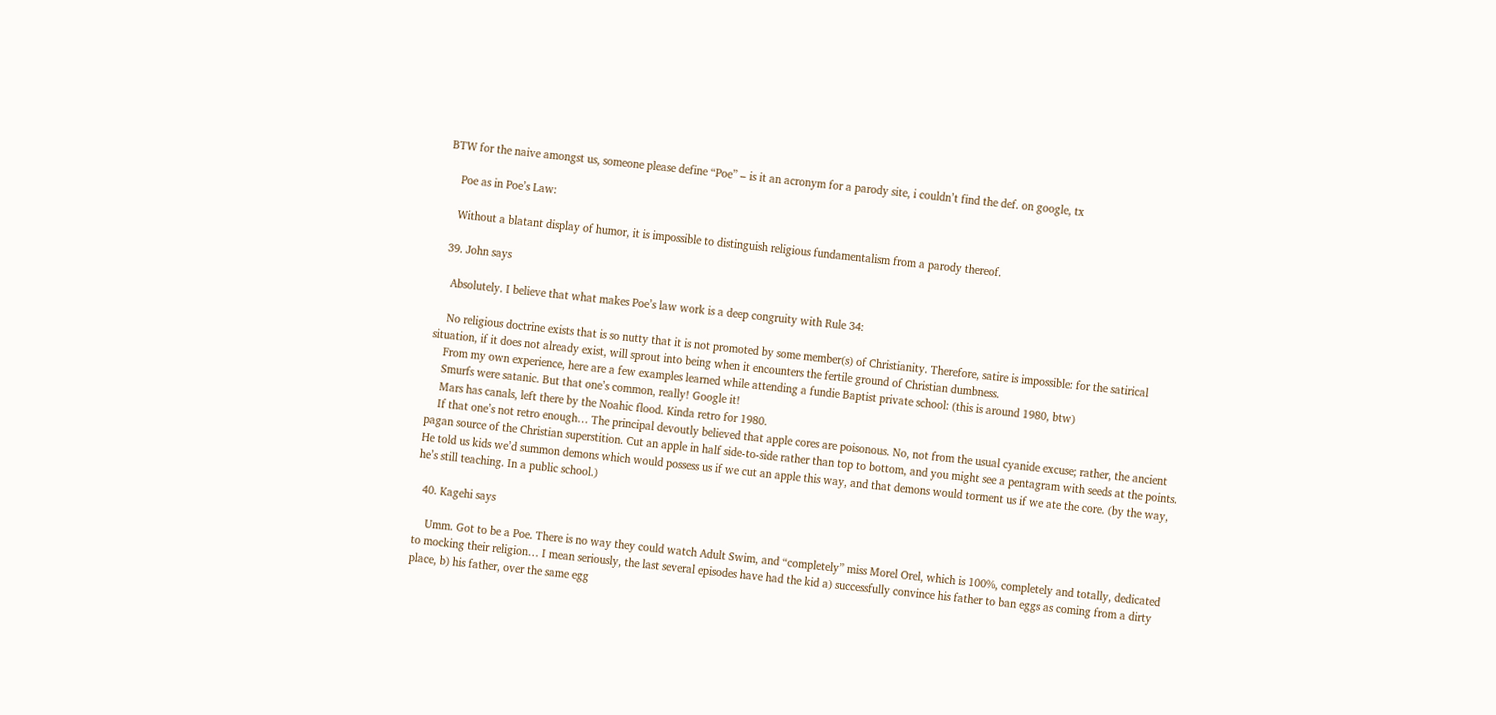BTW for the naive amongst us, someone please define “Poe” – is it an acronym for a parody site, i couldn’t find the def. on google, tx

    Poe as in Poe’s Law:

    Without a blatant display of humor, it is impossible to distinguish religious fundamentalism from a parody thereof.

  39. John says

    Absolutely. I believe that what makes Poe’s law work is a deep congruity with Rule 34:

    No religious doctrine exists that is so nutty that it is not promoted by some member(s) of Christianity. Therefore, satire is impossible: for the satirical situation, if it does not already exist, will sprout into being when it encounters the fertile ground of Christian dumbness.
    From my own experience, here are a few examples learned while attending a fundie Baptist private school: (this is around 1980, btw)
    Smurfs were satanic. But that one’s common, really! Google it!
    Mars has canals, left there by the Noahic flood. Kinda retro for 1980.
    If that one’s not retro enough… The principal devoutly believed that apple cores are poisonous. No, not from the usual cyanide excuse; rather, the ancient pagan source of the Christian superstition. Cut an apple in half side-to-side rather than top to bottom, and you might see a pentagram with seeds at the points. He told us kids we’d summon demons which would possess us if we cut an apple this way, and that demons would torment us if we ate the core. (by the way, he’s still teaching. In a public school.)

  40. Kagehi says

    Umm. Got to be a Poe. There is no way they could watch Adult Swim, and “completely” miss Morel Orel, which is 100%, completely and totally, dedicated to mocking their religion… I mean seriously, the last several episodes have had the kid a) successfully convince his father to ban eggs as coming from a dirty place, b) his father, over the same egg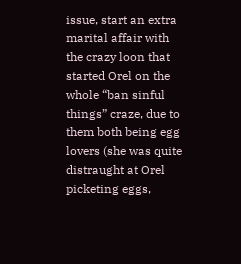issue, start an extra marital affair with the crazy loon that started Orel on the whole “ban sinful things” craze, due to them both being egg lovers (she was quite distraught at Orel picketing eggs,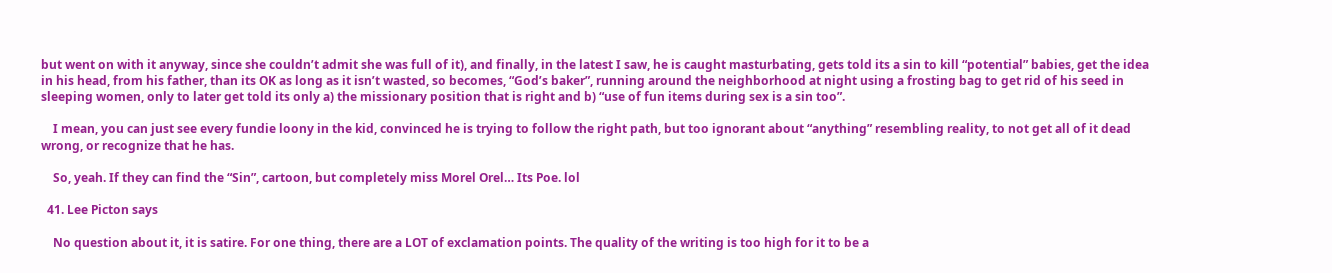but went on with it anyway, since she couldn’t admit she was full of it), and finally, in the latest I saw, he is caught masturbating, gets told its a sin to kill “potential” babies, get the idea in his head, from his father, than its OK as long as it isn’t wasted, so becomes, “God’s baker”, running around the neighborhood at night using a frosting bag to get rid of his seed in sleeping women, only to later get told its only a) the missionary position that is right and b) “use of fun items during sex is a sin too”.

    I mean, you can just see every fundie loony in the kid, convinced he is trying to follow the right path, but too ignorant about “anything” resembling reality, to not get all of it dead wrong, or recognize that he has.

    So, yeah. If they can find the “Sin”, cartoon, but completely miss Morel Orel… Its Poe. lol

  41. Lee Picton says

    No question about it, it is satire. For one thing, there are a LOT of exclamation points. The quality of the writing is too high for it to be a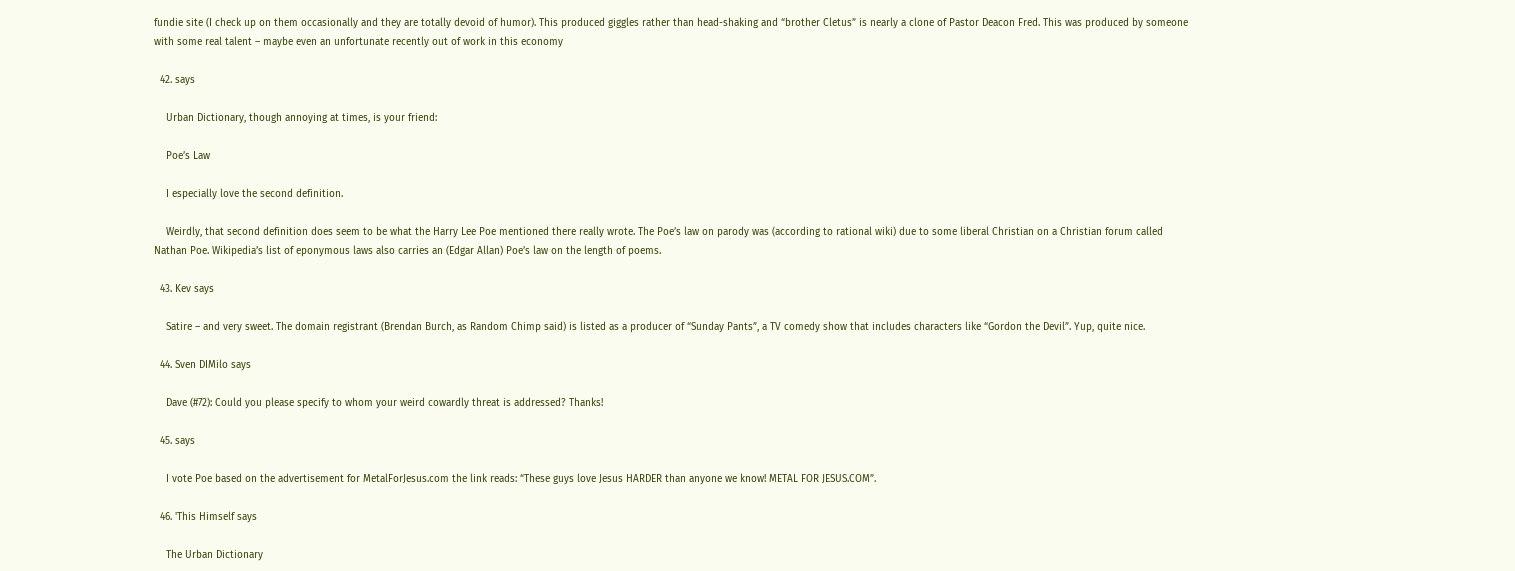fundie site (I check up on them occasionally and they are totally devoid of humor). This produced giggles rather than head-shaking and “brother Cletus” is nearly a clone of Pastor Deacon Fred. This was produced by someone with some real talent – maybe even an unfortunate recently out of work in this economy

  42. says

    Urban Dictionary, though annoying at times, is your friend:

    Poe’s Law

    I especially love the second definition.

    Weirdly, that second definition does seem to be what the Harry Lee Poe mentioned there really wrote. The Poe’s law on parody was (according to rational wiki) due to some liberal Christian on a Christian forum called Nathan Poe. Wikipedia’s list of eponymous laws also carries an (Edgar Allan) Poe’s law on the length of poems.

  43. Kev says

    Satire – and very sweet. The domain registrant (Brendan Burch, as Random Chimp said) is listed as a producer of “Sunday Pants”, a TV comedy show that includes characters like “Gordon the Devil”. Yup, quite nice.

  44. Sven DIMilo says

    Dave (#72): Could you please specify to whom your weird cowardly threat is addressed? Thanks!

  45. says

    I vote Poe based on the advertisement for MetalForJesus.com the link reads: “These guys love Jesus HARDER than anyone we know! METAL FOR JESUS.COM”.

  46. 'This Himself says

    The Urban Dictionary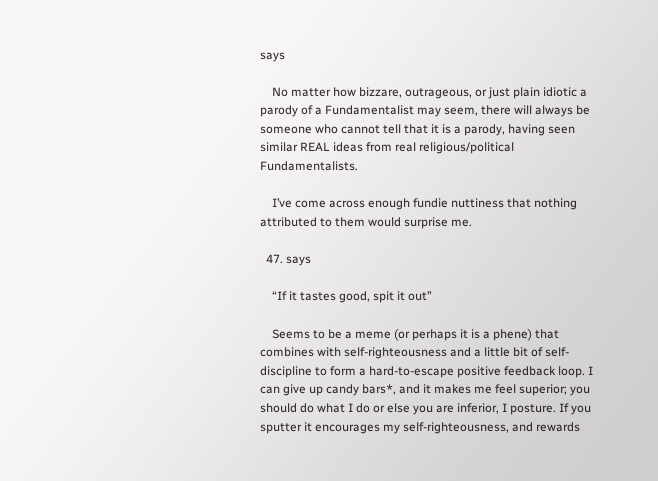says

    No matter how bizzare, outrageous, or just plain idiotic a parody of a Fundamentalist may seem, there will always be someone who cannot tell that it is a parody, having seen similar REAL ideas from real religious/political Fundamentalists.

    I’ve come across enough fundie nuttiness that nothing attributed to them would surprise me.

  47. says

    “If it tastes good, spit it out”

    Seems to be a meme (or perhaps it is a phene) that combines with self-righteousness and a little bit of self-discipline to form a hard-to-escape positive feedback loop. I can give up candy bars*, and it makes me feel superior; you should do what I do or else you are inferior, I posture. If you sputter it encourages my self-righteousness, and rewards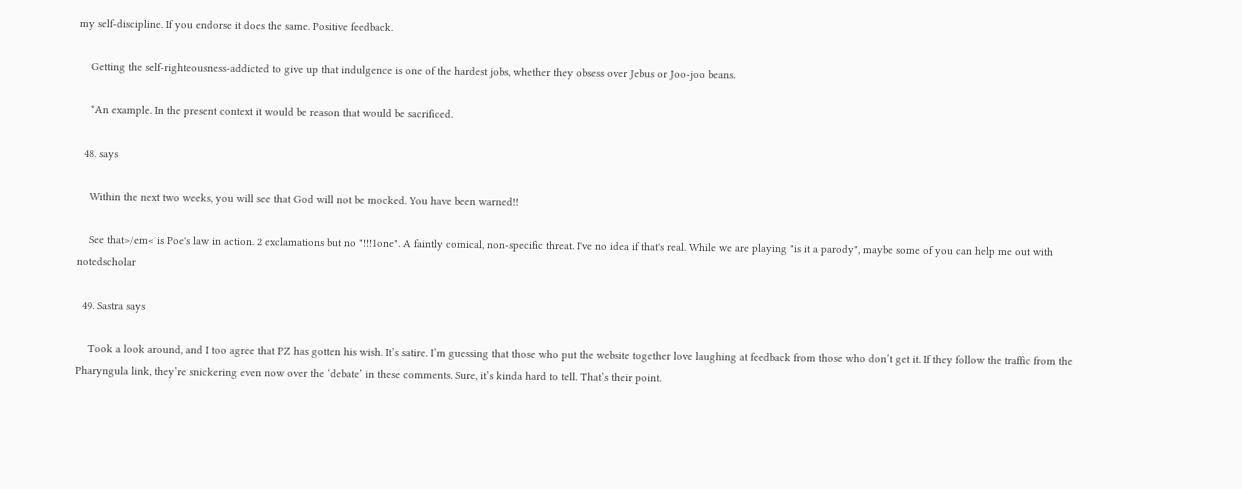my self-discipline. If you endorse it does the same. Positive feedback.

    Getting the self-righteousness-addicted to give up that indulgence is one of the hardest jobs, whether they obsess over Jebus or Joo-joo beans.

    *An example. In the present context it would be reason that would be sacrificed.

  48. says

    Within the next two weeks, you will see that God will not be mocked. You have been warned!!

    See that>/em< is Poe's law in action. 2 exclamations but no "!!!1one". A faintly comical, non-specific threat. I've no idea if that's real. While we are playing "is it a parody", maybe some of you can help me out with notedscholar

  49. Sastra says

    Took a look around, and I too agree that PZ has gotten his wish. It’s satire. I’m guessing that those who put the website together love laughing at feedback from those who don’t get it. If they follow the traffic from the Pharyngula link, they’re snickering even now over the ‘debate’ in these comments. Sure, it’s kinda hard to tell. That’s their point.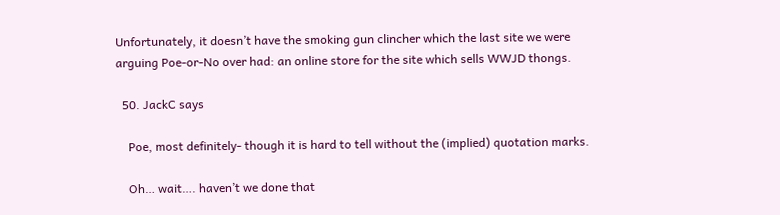Unfortunately, it doesn’t have the smoking gun clincher which the last site we were arguing Poe-or-No over had: an online store for the site which sells WWJD thongs.

  50. JackC says

    Poe, most definitely- though it is hard to tell without the (implied) quotation marks.

    Oh… wait…. haven’t we done that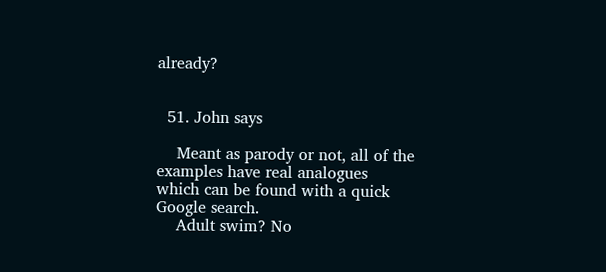already?


  51. John says

    Meant as parody or not, all of the examples have real analogues which can be found with a quick Google search.
    Adult swim? No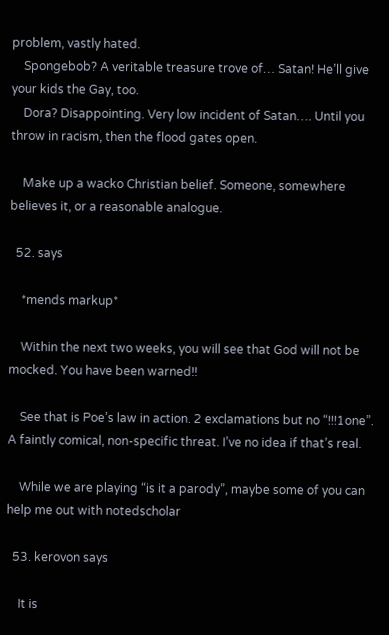problem, vastly hated.
    Spongebob? A veritable treasure trove of… Satan! He’ll give your kids the Gay, too.
    Dora? Disappointing. Very low incident of Satan…. Until you throw in racism, then the flood gates open.

    Make up a wacko Christian belief. Someone, somewhere believes it, or a reasonable analogue.

  52. says

    *mends markup*

    Within the next two weeks, you will see that God will not be mocked. You have been warned!!

    See that is Poe’s law in action. 2 exclamations but no “!!!1one”. A faintly comical, non-specific threat. I’ve no idea if that’s real.

    While we are playing “is it a parody”, maybe some of you can help me out with notedscholar

  53. kerovon says

    It is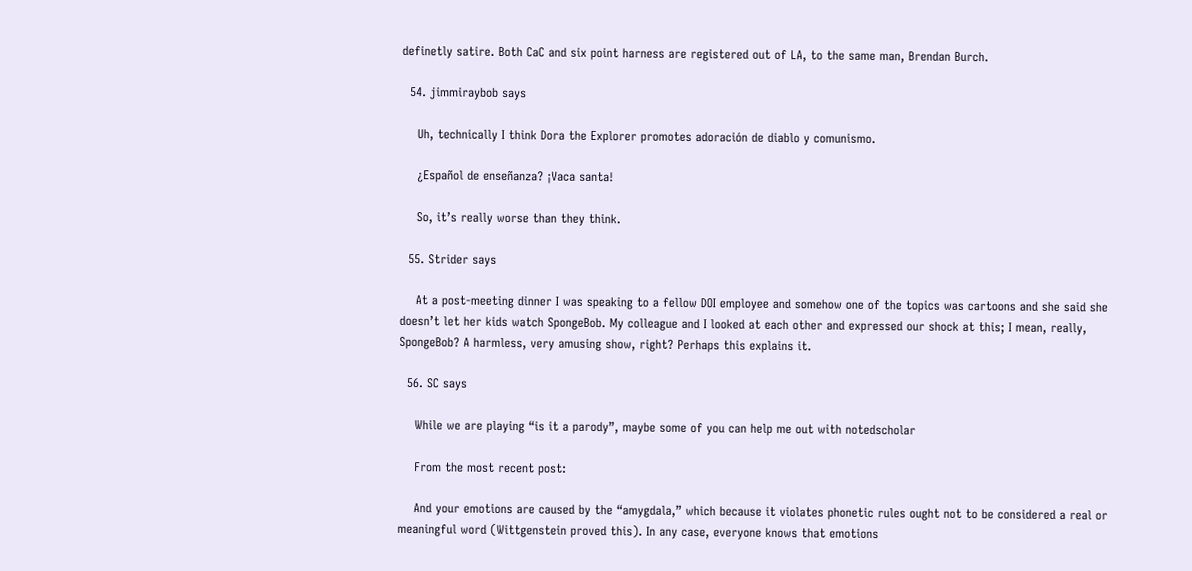definetly satire. Both CaC and six point harness are registered out of LA, to the same man, Brendan Burch.

  54. jimmiraybob says

    Uh, technically I think Dora the Explorer promotes adoración de diablo y comunismo.

    ¿Español de enseñanza? ¡Vaca santa!

    So, it’s really worse than they think.

  55. Strider says

    At a post-meeting dinner I was speaking to a fellow DOI employee and somehow one of the topics was cartoons and she said she doesn’t let her kids watch SpongeBob. My colleague and I looked at each other and expressed our shock at this; I mean, really, SpongeBob? A harmless, very amusing show, right? Perhaps this explains it.

  56. SC says

    While we are playing “is it a parody”, maybe some of you can help me out with notedscholar

    From the most recent post:

    And your emotions are caused by the “amygdala,” which because it violates phonetic rules ought not to be considered a real or meaningful word (Wittgenstein proved this). In any case, everyone knows that emotions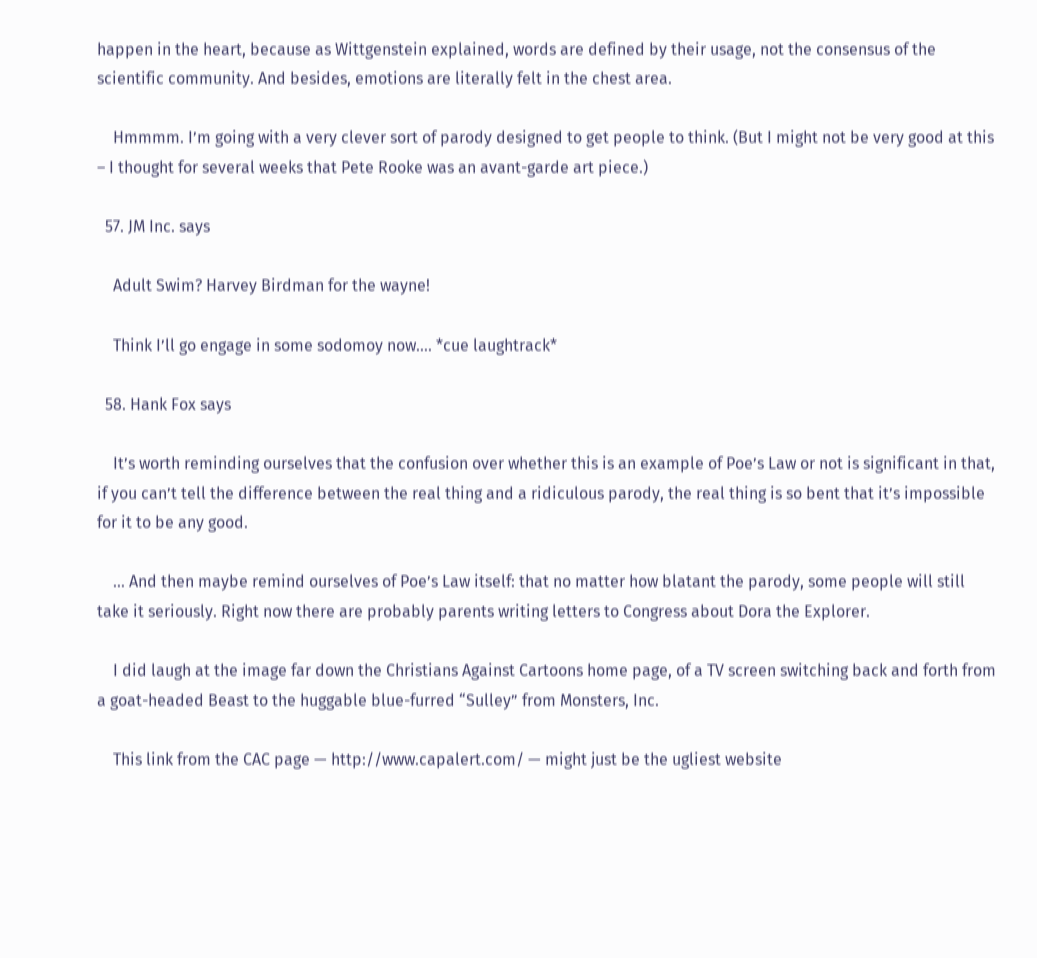happen in the heart, because as Wittgenstein explained, words are defined by their usage, not the consensus of the scientific community. And besides, emotions are literally felt in the chest area.

    Hmmmm. I’m going with a very clever sort of parody designed to get people to think. (But I might not be very good at this – I thought for several weeks that Pete Rooke was an avant-garde art piece.)

  57. JM Inc. says

    Adult Swim? Harvey Birdman for the wayne!

    Think I’ll go engage in some sodomoy now…. *cue laughtrack*

  58. Hank Fox says

    It’s worth reminding ourselves that the confusion over whether this is an example of Poe’s Law or not is significant in that, if you can’t tell the difference between the real thing and a ridiculous parody, the real thing is so bent that it’s impossible for it to be any good.

    … And then maybe remind ourselves of Poe’s Law itself: that no matter how blatant the parody, some people will still take it seriously. Right now there are probably parents writing letters to Congress about Dora the Explorer.

    I did laugh at the image far down the Christians Against Cartoons home page, of a TV screen switching back and forth from a goat-headed Beast to the huggable blue-furred “Sulley” from Monsters, Inc.

    This link from the CAC page — http://www.capalert.com/ — might just be the ugliest website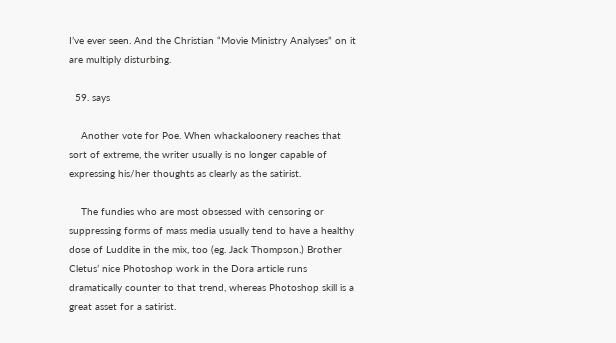I’ve ever seen. And the Christian “Movie Ministry Analyses” on it are multiply disturbing.

  59. says

    Another vote for Poe. When whackaloonery reaches that sort of extreme, the writer usually is no longer capable of expressing his/her thoughts as clearly as the satirist.

    The fundies who are most obsessed with censoring or suppressing forms of mass media usually tend to have a healthy dose of Luddite in the mix, too (eg. Jack Thompson.) Brother Cletus’ nice Photoshop work in the Dora article runs dramatically counter to that trend, whereas Photoshop skill is a great asset for a satirist.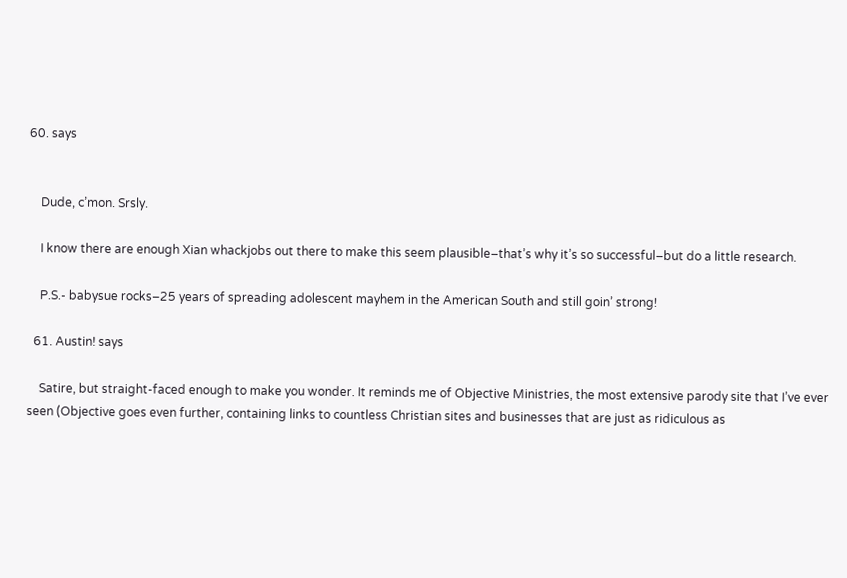60. says


    Dude, c’mon. Srsly.

    I know there are enough Xian whackjobs out there to make this seem plausible–that’s why it’s so successful–but do a little research.

    P.S.- babysue rocks–25 years of spreading adolescent mayhem in the American South and still goin’ strong!

  61. Austin! says

    Satire, but straight-faced enough to make you wonder. It reminds me of Objective Ministries, the most extensive parody site that I’ve ever seen (Objective goes even further, containing links to countless Christian sites and businesses that are just as ridiculous as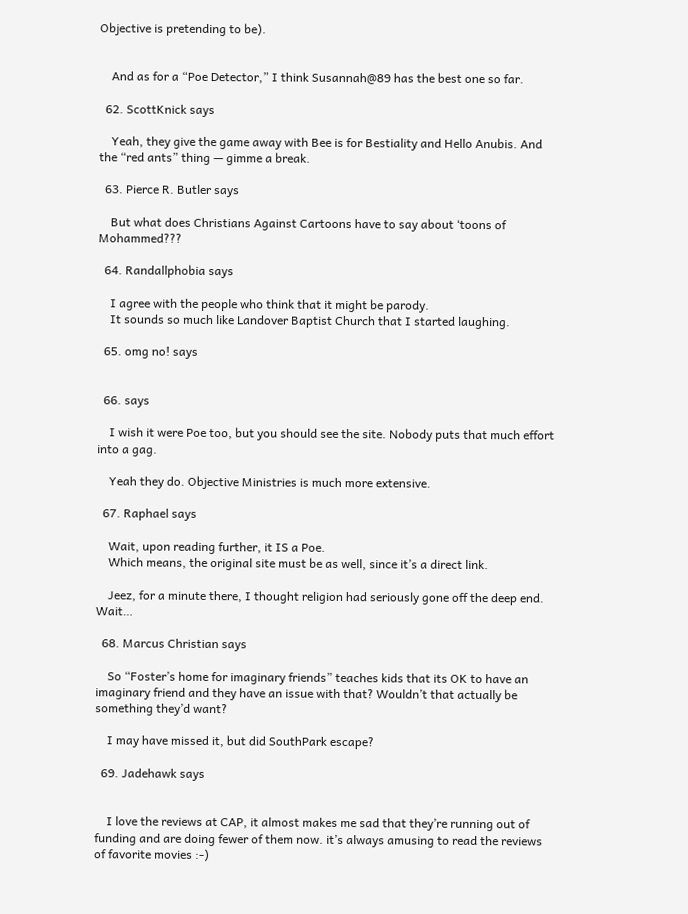Objective is pretending to be).


    And as for a “Poe Detector,” I think Susannah@89 has the best one so far.

  62. ScottKnick says

    Yeah, they give the game away with Bee is for Bestiality and Hello Anubis. And the “red ants” thing — gimme a break.

  63. Pierce R. Butler says

    But what does Christians Against Cartoons have to say about ‘toons of Mohammed???

  64. Randallphobia says

    I agree with the people who think that it might be parody.
    It sounds so much like Landover Baptist Church that I started laughing.

  65. omg no! says


  66. says

    I wish it were Poe too, but you should see the site. Nobody puts that much effort into a gag.

    Yeah they do. Objective Ministries is much more extensive.

  67. Raphael says

    Wait, upon reading further, it IS a Poe.
    Which means, the original site must be as well, since it’s a direct link.

    Jeez, for a minute there, I thought religion had seriously gone off the deep end. Wait…

  68. Marcus Christian says

    So “Foster’s home for imaginary friends” teaches kids that its OK to have an imaginary friend and they have an issue with that? Wouldn’t that actually be something they’d want?

    I may have missed it, but did SouthPark escape?

  69. Jadehawk says


    I love the reviews at CAP, it almost makes me sad that they’re running out of funding and are doing fewer of them now. it’s always amusing to read the reviews of favorite movies :-)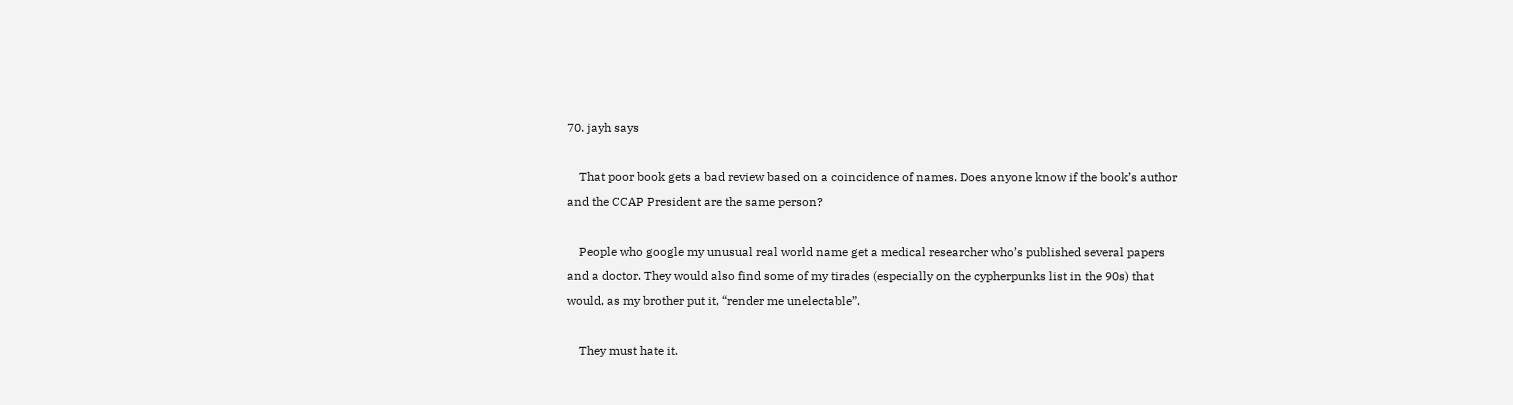70. jayh says

    That poor book gets a bad review based on a coincidence of names. Does anyone know if the book’s author and the CCAP President are the same person?

    People who google my unusual real world name get a medical researcher who’s published several papers and a doctor. They would also find some of my tirades (especially on the cypherpunks list in the 90s) that would, as my brother put it, “render me unelectable”.

    They must hate it.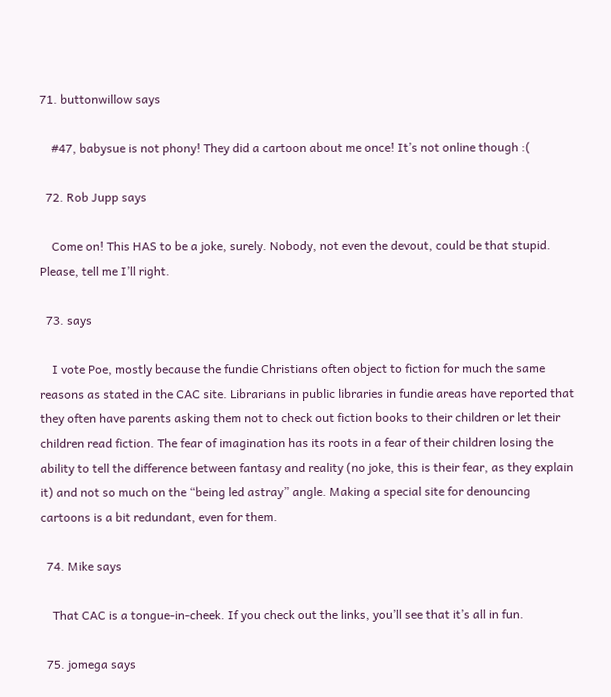71. buttonwillow says

    #47, babysue is not phony! They did a cartoon about me once! It’s not online though :(

  72. Rob Jupp says

    Come on! This HAS to be a joke, surely. Nobody, not even the devout, could be that stupid. Please, tell me I’ll right.

  73. says

    I vote Poe, mostly because the fundie Christians often object to fiction for much the same reasons as stated in the CAC site. Librarians in public libraries in fundie areas have reported that they often have parents asking them not to check out fiction books to their children or let their children read fiction. The fear of imagination has its roots in a fear of their children losing the ability to tell the difference between fantasy and reality (no joke, this is their fear, as they explain it) and not so much on the “being led astray” angle. Making a special site for denouncing cartoons is a bit redundant, even for them.

  74. Mike says

    That CAC is a tongue-in-cheek. If you check out the links, you’ll see that it’s all in fun.

  75. jomega says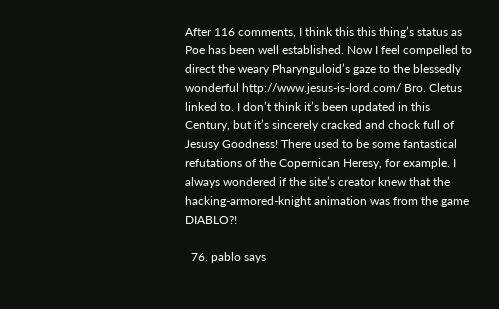After 116 comments, I think this this thing’s status as Poe has been well established. Now I feel compelled to direct the weary Pharynguloid’s gaze to the blessedly wonderful http://www.jesus-is-lord.com/ Bro. Cletus linked to. I don’t think it’s been updated in this Century, but it’s sincerely cracked and chock full of Jesusy Goodness! There used to be some fantastical refutations of the Copernican Heresy, for example. I always wondered if the site’s creator knew that the hacking-armored-knight animation was from the game DIABLO?!

  76. pablo says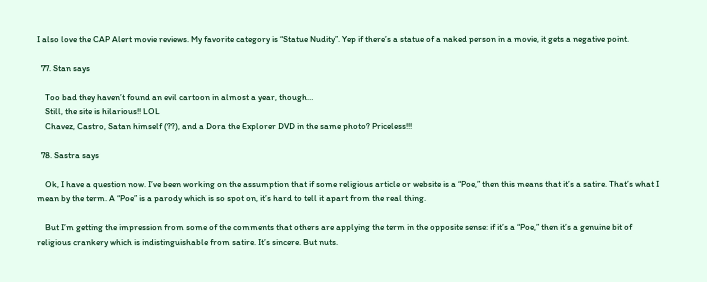I also love the CAP Alert movie reviews. My favorite category is “Statue Nudity”. Yep if there’s a statue of a naked person in a movie, it gets a negative point.

  77. Stan says

    Too bad they haven’t found an evil cartoon in almost a year, though…
    Still, the site is hilarious!! LOL
    Chavez, Castro, Satan himself (??), and a Dora the Explorer DVD in the same photo? Priceless!!!

  78. Sastra says

    Ok, I have a question now. I’ve been working on the assumption that if some religious article or website is a “Poe,” then this means that it’s a satire. That’s what I mean by the term. A “Poe” is a parody which is so spot on, it’s hard to tell it apart from the real thing.

    But I’m getting the impression from some of the comments that others are applying the term in the opposite sense: if it’s a “Poe,” then it’s a genuine bit of religious crankery which is indistinguishable from satire. It’s sincere. But nuts.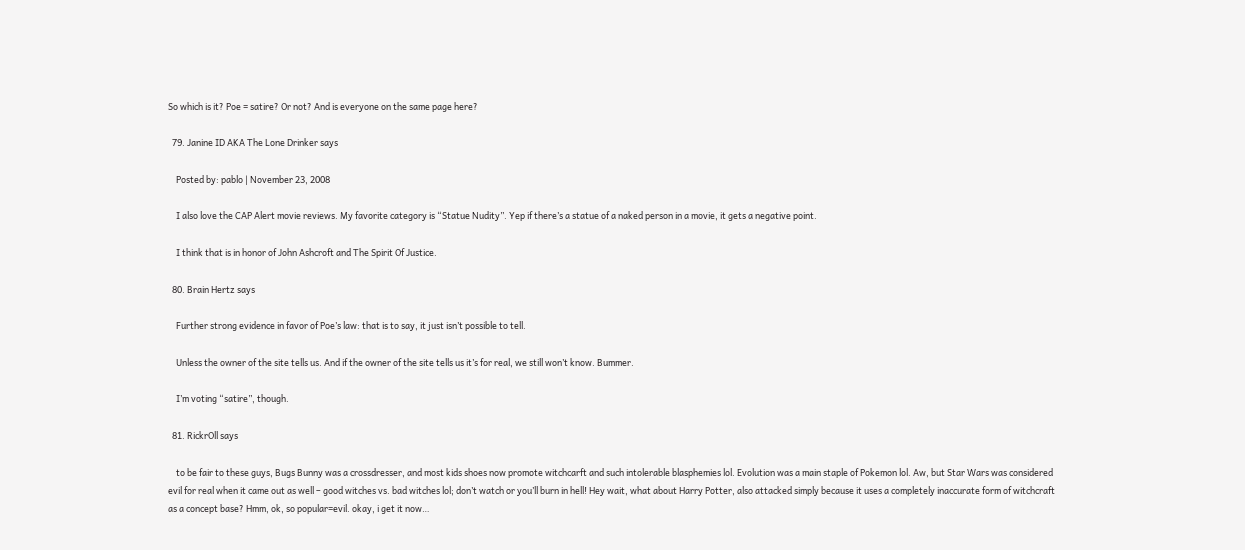So which is it? Poe = satire? Or not? And is everyone on the same page here?

  79. Janine ID AKA The Lone Drinker says

    Posted by: pablo | November 23, 2008

    I also love the CAP Alert movie reviews. My favorite category is “Statue Nudity”. Yep if there’s a statue of a naked person in a movie, it gets a negative point.

    I think that is in honor of John Ashcroft and The Spirit Of Justice.

  80. Brain Hertz says

    Further strong evidence in favor of Poe’s law: that is to say, it just isn’t possible to tell.

    Unless the owner of the site tells us. And if the owner of the site tells us it’s for real, we still won’t know. Bummer.

    I’m voting “satire”, though.

  81. RickrOll says

    to be fair to these guys, Bugs Bunny was a crossdresser, and most kids shoes now promote witchcarft and such intolerable blasphemies lol. Evolution was a main staple of Pokemon lol. Aw, but Star Wars was considered evil for real when it came out as well – good witches vs. bad witches lol; don’t watch or you’ll burn in hell! Hey wait, what about Harry Potter, also attacked simply because it uses a completely inaccurate form of witchcraft as a concept base? Hmm, ok, so popular=evil. okay, i get it now…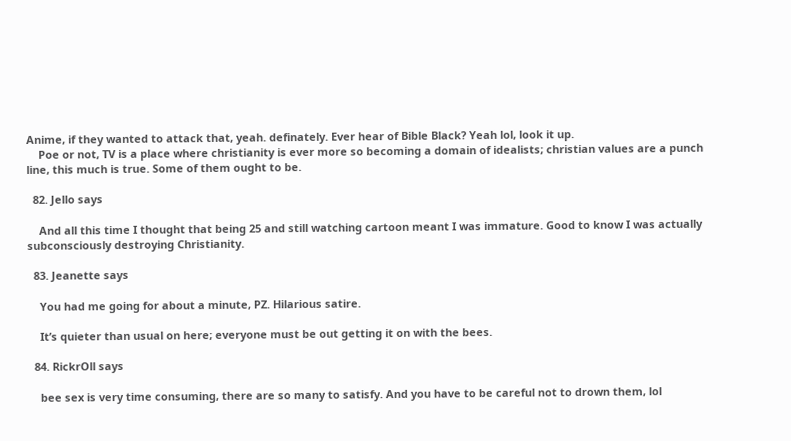Anime, if they wanted to attack that, yeah. definately. Ever hear of Bible Black? Yeah lol, look it up.
    Poe or not, TV is a place where christianity is ever more so becoming a domain of idealists; christian values are a punch line, this much is true. Some of them ought to be.

  82. Jello says

    And all this time I thought that being 25 and still watching cartoon meant I was immature. Good to know I was actually subconsciously destroying Christianity.

  83. Jeanette says

    You had me going for about a minute, PZ. Hilarious satire.

    It’s quieter than usual on here; everyone must be out getting it on with the bees.

  84. RickrOll says

    bee sex is very time consuming, there are so many to satisfy. And you have to be careful not to drown them, lol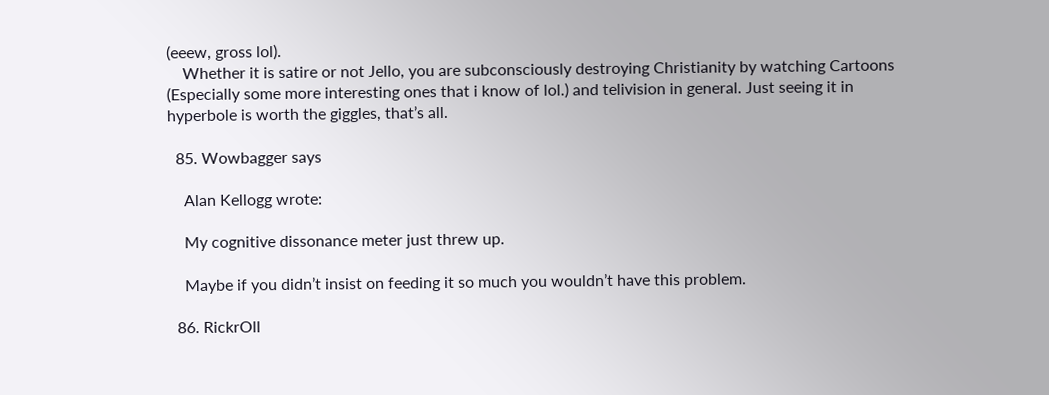(eeew, gross lol).
    Whether it is satire or not Jello, you are subconsciously destroying Christianity by watching Cartoons (Especially some more interesting ones that i know of lol.) and telivision in general. Just seeing it in hyperbole is worth the giggles, that’s all.

  85. Wowbagger says

    Alan Kellogg wrote:

    My cognitive dissonance meter just threw up.

    Maybe if you didn’t insist on feeding it so much you wouldn’t have this problem.

  86. RickrOll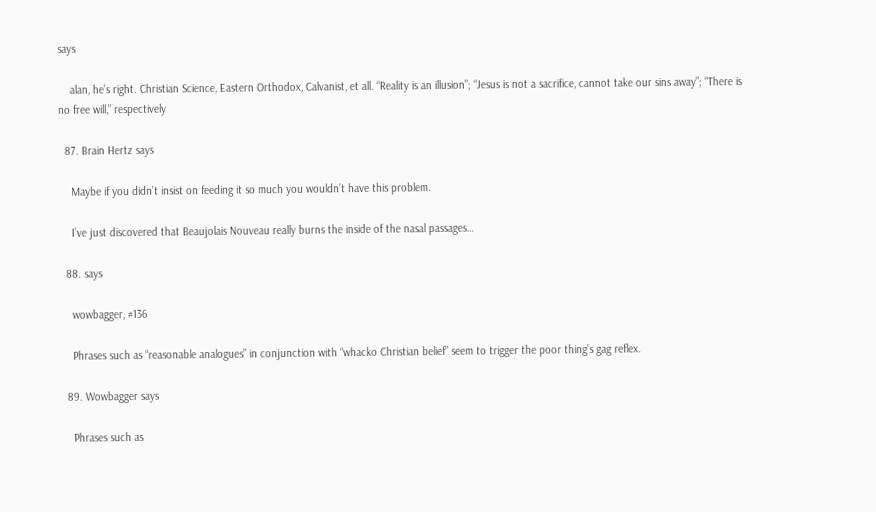says

    alan, he’s right. Christian Science, Eastern Orthodox, Calvanist, et all. “Reality is an illusion”; “Jesus is not a sacrifice, cannot take our sins away”; “There is no free will,” respectively

  87. Brain Hertz says

    Maybe if you didn’t insist on feeding it so much you wouldn’t have this problem.

    I’ve just discovered that Beaujolais Nouveau really burns the inside of the nasal passages…

  88. says

    wowbagger, #136

    Phrases such as “reasonable analogues” in conjunction with “whacko Christian belief” seem to trigger the poor thing’s gag reflex.

  89. Wowbagger says

    Phrases such as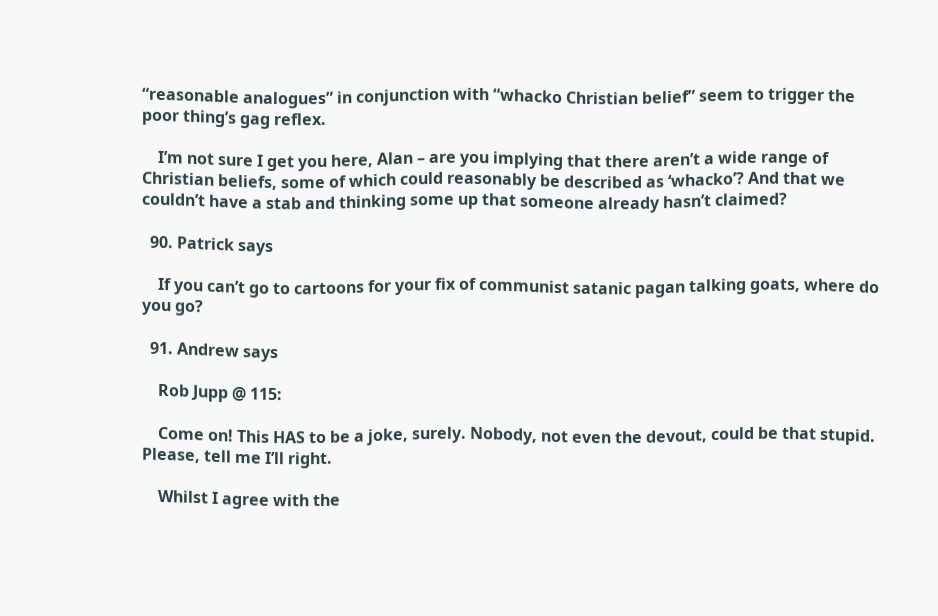“reasonable analogues” in conjunction with “whacko Christian belief” seem to trigger the poor thing’s gag reflex.

    I’m not sure I get you here, Alan – are you implying that there aren’t a wide range of Christian beliefs, some of which could reasonably be described as ‘whacko’? And that we couldn’t have a stab and thinking some up that someone already hasn’t claimed?

  90. Patrick says

    If you can’t go to cartoons for your fix of communist satanic pagan talking goats, where do you go?

  91. Andrew says

    Rob Jupp @ 115:

    Come on! This HAS to be a joke, surely. Nobody, not even the devout, could be that stupid. Please, tell me I’ll right.

    Whilst I agree with the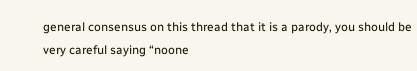general consensus on this thread that it is a parody, you should be very careful saying “noone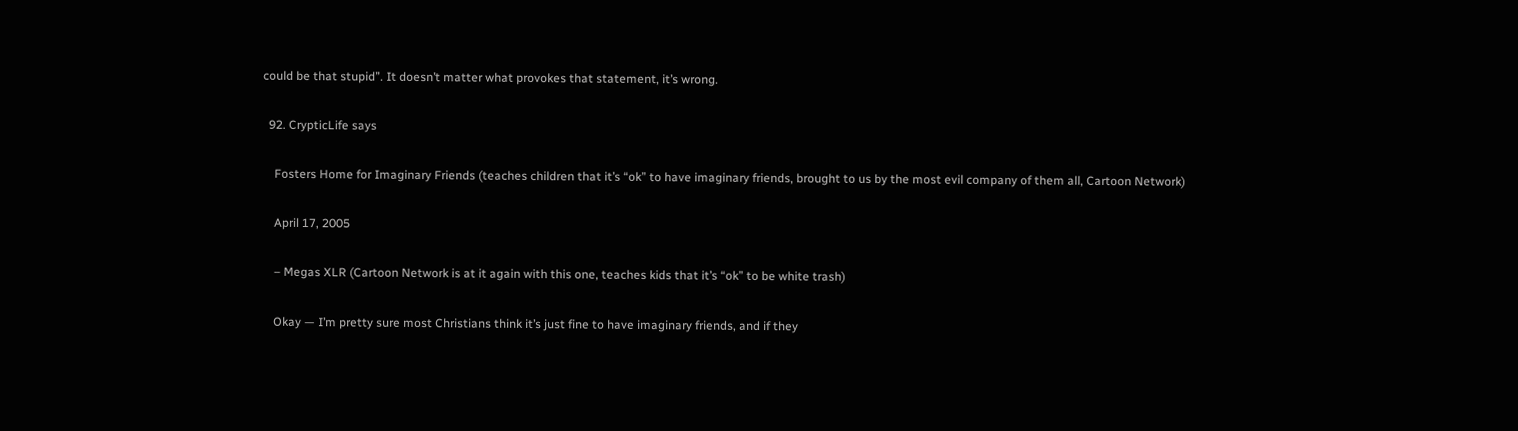could be that stupid”. It doesn’t matter what provokes that statement, it’s wrong.

  92. CrypticLife says

    Fosters Home for Imaginary Friends (teaches children that it’s “ok” to have imaginary friends, brought to us by the most evil company of them all, Cartoon Network)

    April 17, 2005

    – Megas XLR (Cartoon Network is at it again with this one, teaches kids that it’s “ok” to be white trash)

    Okay — I’m pretty sure most Christians think it’s just fine to have imaginary friends, and if they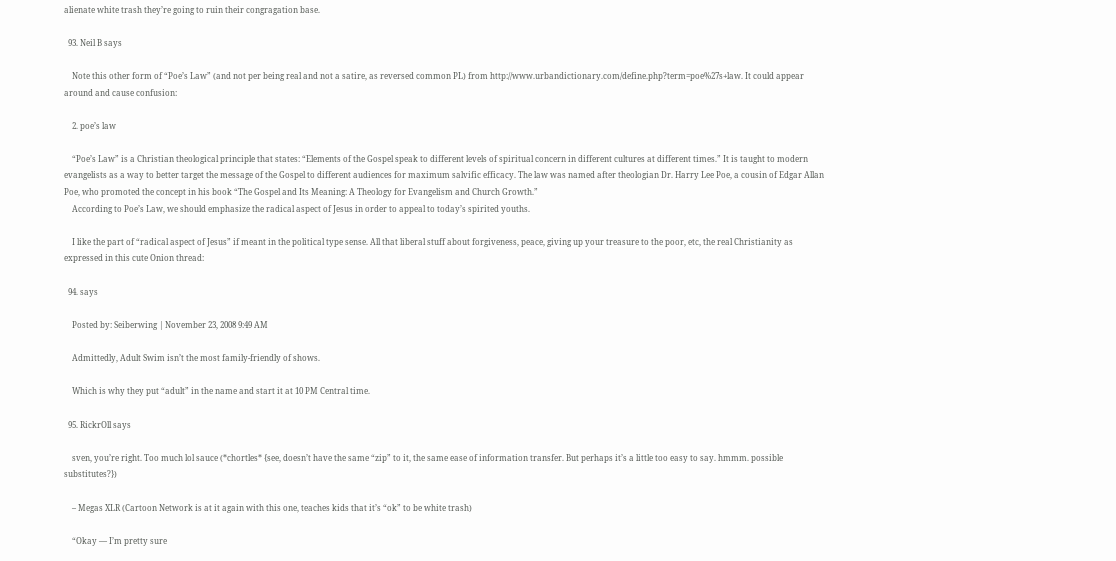alienate white trash they’re going to ruin their congragation base.

  93. Neil B says

    Note this other form of “Poe’s Law” (and not per being real and not a satire, as reversed common PL) from http://www.urbandictionary.com/define.php?term=poe%27s+law. It could appear around and cause confusion:

    2. poe’s law

    “Poe’s Law” is a Christian theological principle that states: “Elements of the Gospel speak to different levels of spiritual concern in different cultures at different times.” It is taught to modern evangelists as a way to better target the message of the Gospel to different audiences for maximum salvific efficacy. The law was named after theologian Dr. Harry Lee Poe, a cousin of Edgar Allan Poe, who promoted the concept in his book “The Gospel and Its Meaning: A Theology for Evangelism and Church Growth.”
    According to Poe’s Law, we should emphasize the radical aspect of Jesus in order to appeal to today’s spirited youths.

    I like the part of “radical aspect of Jesus” if meant in the political type sense. All that liberal stuff about forgiveness, peace, giving up your treasure to the poor, etc, the real Christianity as expressed in this cute Onion thread:

  94. says

    Posted by: Seiberwing | November 23, 2008 9:49 AM

    Admittedly, Adult Swim isn’t the most family-friendly of shows.

    Which is why they put “adult” in the name and start it at 10 PM Central time.

  95. RickrOll says

    sven, you’re right. Too much lol sauce (*chortles* {see, doesn’t have the same “zip” to it, the same ease of information transfer. But perhaps it’s a little too easy to say. hmmm. possible substitutes?})

    – Megas XLR (Cartoon Network is at it again with this one, teaches kids that it’s “ok” to be white trash)

    “Okay — I’m pretty sure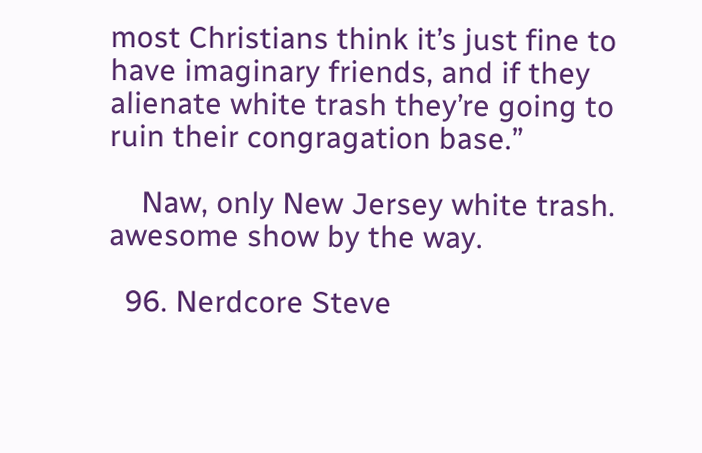most Christians think it’s just fine to have imaginary friends, and if they alienate white trash they’re going to ruin their congragation base.”

    Naw, only New Jersey white trash. awesome show by the way.

  96. Nerdcore Steve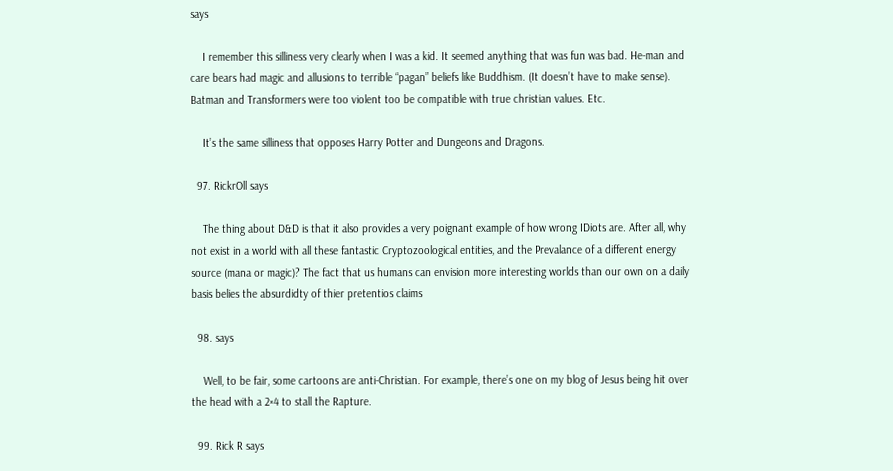says

    I remember this silliness very clearly when I was a kid. It seemed anything that was fun was bad. He-man and care bears had magic and allusions to terrible “pagan” beliefs like Buddhism. (It doesn’t have to make sense). Batman and Transformers were too violent too be compatible with true christian values. Etc.

    It’s the same silliness that opposes Harry Potter and Dungeons and Dragons.

  97. RickrOll says

    The thing about D&D is that it also provides a very poignant example of how wrong IDiots are. After all, why not exist in a world with all these fantastic Cryptozoological entities, and the Prevalance of a different energy source (mana or magic)? The fact that us humans can envision more interesting worlds than our own on a daily basis belies the absurdidty of thier pretentios claims

  98. says

    Well, to be fair, some cartoons are anti-Christian. For example, there’s one on my blog of Jesus being hit over the head with a 2×4 to stall the Rapture.

  99. Rick R says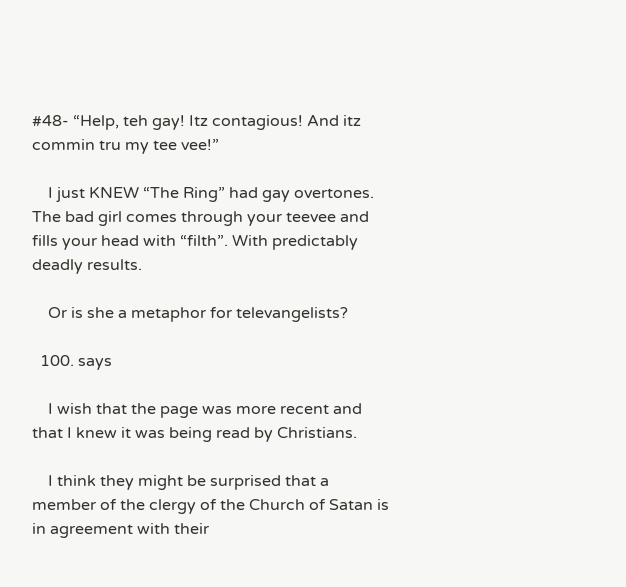#48- “Help, teh gay! Itz contagious! And itz commin tru my tee vee!”

    I just KNEW “The Ring” had gay overtones. The bad girl comes through your teevee and fills your head with “filth”. With predictably deadly results.

    Or is she a metaphor for televangelists?

  100. says

    I wish that the page was more recent and that I knew it was being read by Christians.

    I think they might be surprised that a member of the clergy of the Church of Satan is in agreement with their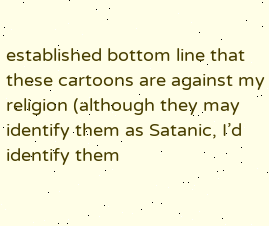established bottom line that these cartoons are against my religion (although they may identify them as Satanic, I’d identify them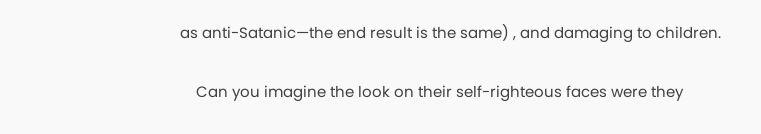as anti-Satanic—the end result is the same) , and damaging to children.

    Can you imagine the look on their self-righteous faces were they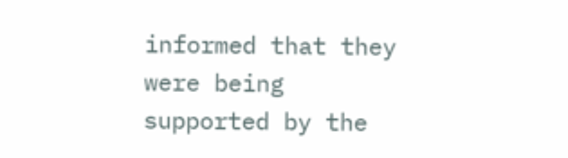informed that they were being supported by the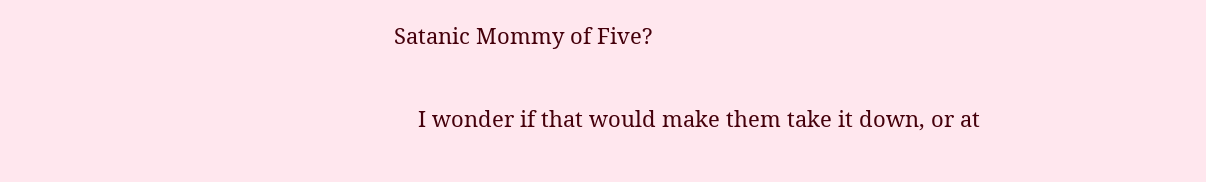Satanic Mommy of Five?

    I wonder if that would make them take it down, or at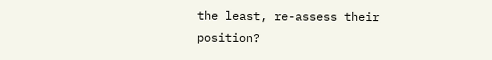the least, re-assess their position?